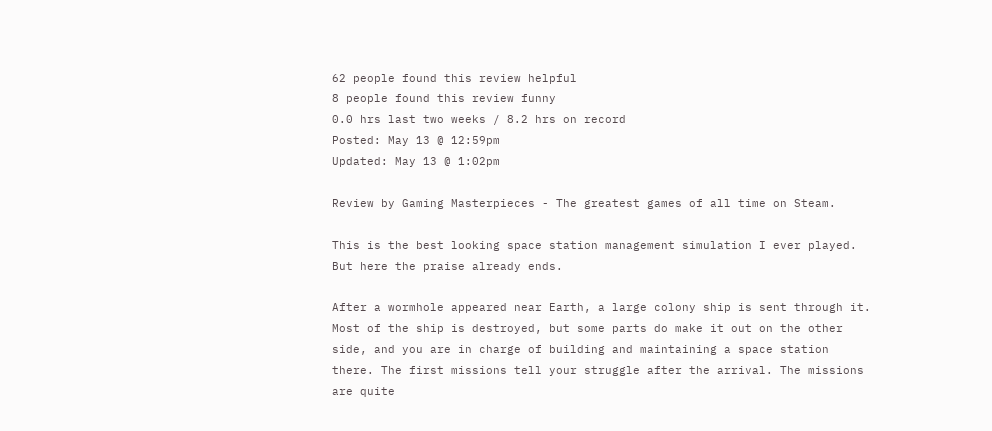62 people found this review helpful
8 people found this review funny
0.0 hrs last two weeks / 8.2 hrs on record
Posted: May 13 @ 12:59pm
Updated: May 13 @ 1:02pm

Review by Gaming Masterpieces - The greatest games of all time on Steam.

This is the best looking space station management simulation I ever played. But here the praise already ends.

After a wormhole appeared near Earth, a large colony ship is sent through it. Most of the ship is destroyed, but some parts do make it out on the other side, and you are in charge of building and maintaining a space station there. The first missions tell your struggle after the arrival. The missions are quite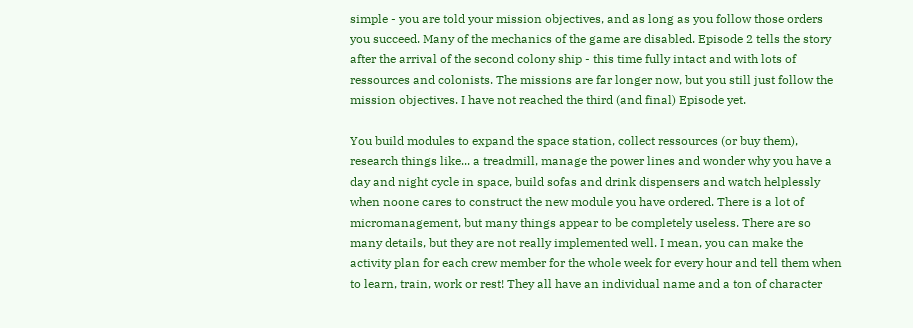simple - you are told your mission objectives, and as long as you follow those orders you succeed. Many of the mechanics of the game are disabled. Episode 2 tells the story after the arrival of the second colony ship - this time fully intact and with lots of ressources and colonists. The missions are far longer now, but you still just follow the mission objectives. I have not reached the third (and final) Episode yet.

You build modules to expand the space station, collect ressources (or buy them), research things like... a treadmill, manage the power lines and wonder why you have a day and night cycle in space, build sofas and drink dispensers and watch helplessly when noone cares to construct the new module you have ordered. There is a lot of micromanagement, but many things appear to be completely useless. There are so many details, but they are not really implemented well. I mean, you can make the activity plan for each crew member for the whole week for every hour and tell them when to learn, train, work or rest! They all have an individual name and a ton of character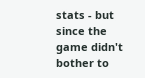stats - but since the game didn't bother to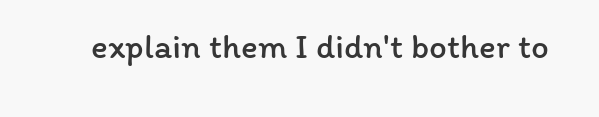explain them I didn't bother to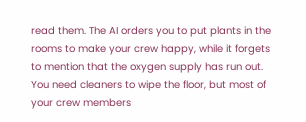read them. The AI orders you to put plants in the rooms to make your crew happy, while it forgets to mention that the oxygen supply has run out. You need cleaners to wipe the floor, but most of your crew members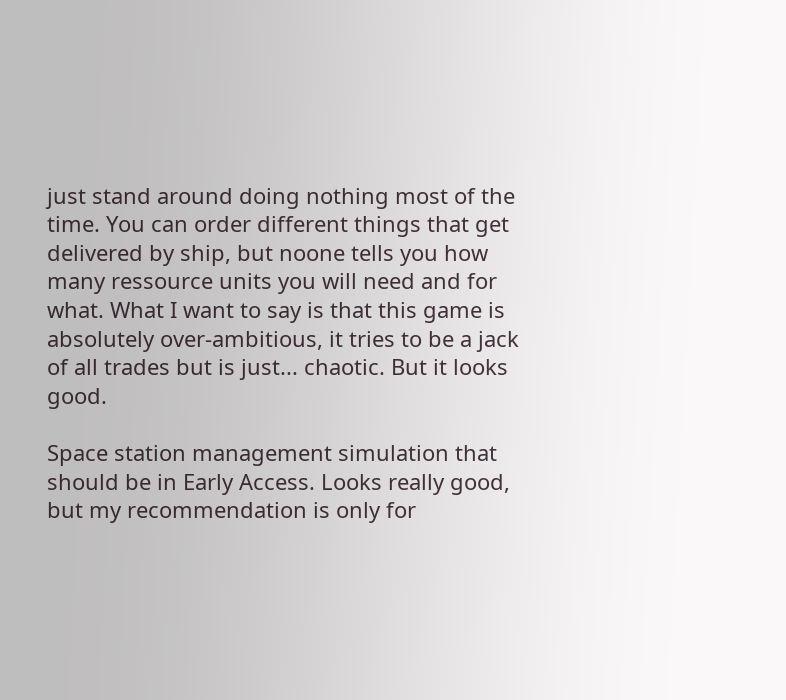just stand around doing nothing most of the time. You can order different things that get delivered by ship, but noone tells you how many ressource units you will need and for what. What I want to say is that this game is absolutely over-ambitious, it tries to be a jack of all trades but is just... chaotic. But it looks good.

Space station management simulation that should be in Early Access. Looks really good, but my recommendation is only for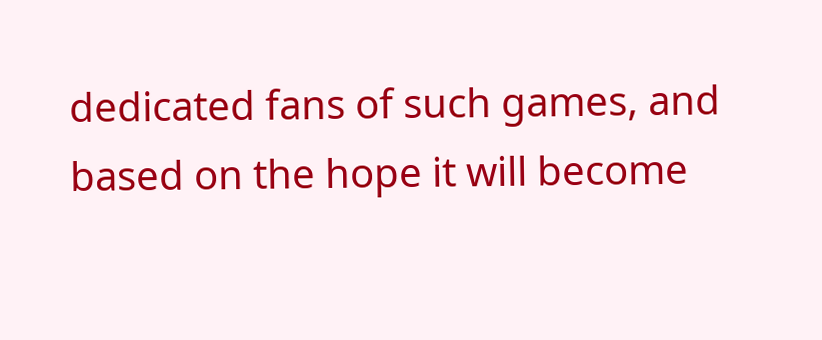dedicated fans of such games, and based on the hope it will become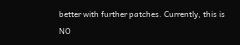better with further patches. Currently, this is NO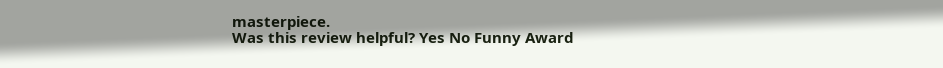masterpiece.
Was this review helpful? Yes No Funny Award